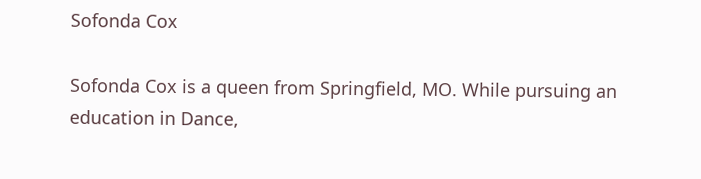Sofonda Cox

Sofonda Cox is a queen from Springfield, MO. While pursuing an education in Dance,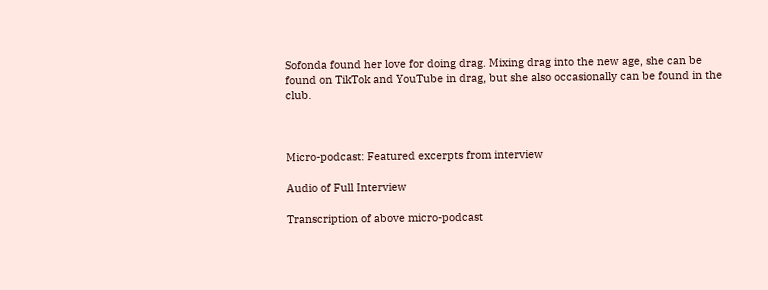Sofonda found her love for doing drag. Mixing drag into the new age, she can be found on TikTok and YouTube in drag, but she also occasionally can be found in the club.



Micro-podcast: Featured excerpts from interview

Audio of Full Interview

Transcription of above micro-podcast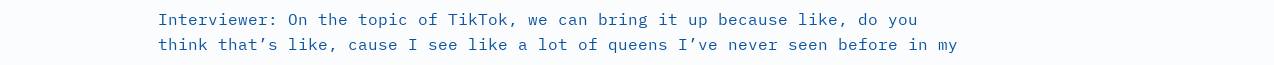Interviewer: On the topic of TikTok, we can bring it up because like, do you think that’s like, cause I see like a lot of queens I’ve never seen before in my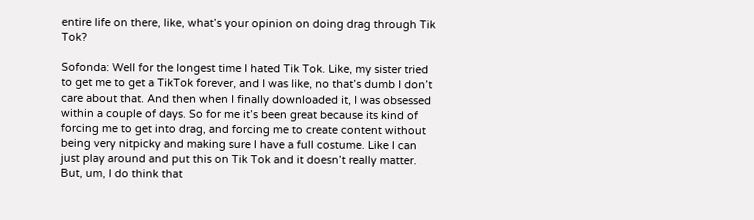entire life on there, like, what’s your opinion on doing drag through Tik Tok?

Sofonda: Well for the longest time I hated Tik Tok. Like, my sister tried to get me to get a TikTok forever, and I was like, no that’s dumb I don’t care about that. And then when I finally downloaded it, I was obsessed within a couple of days. So for me it’s been great because its kind of forcing me to get into drag, and forcing me to create content without being very nitpicky and making sure I have a full costume. Like I can just play around and put this on Tik Tok and it doesn’t really matter. But, um, I do think that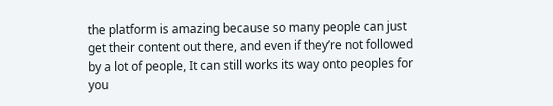the platform is amazing because so many people can just get their content out there, and even if they’re not followed by a lot of people, It can still works its way onto peoples for you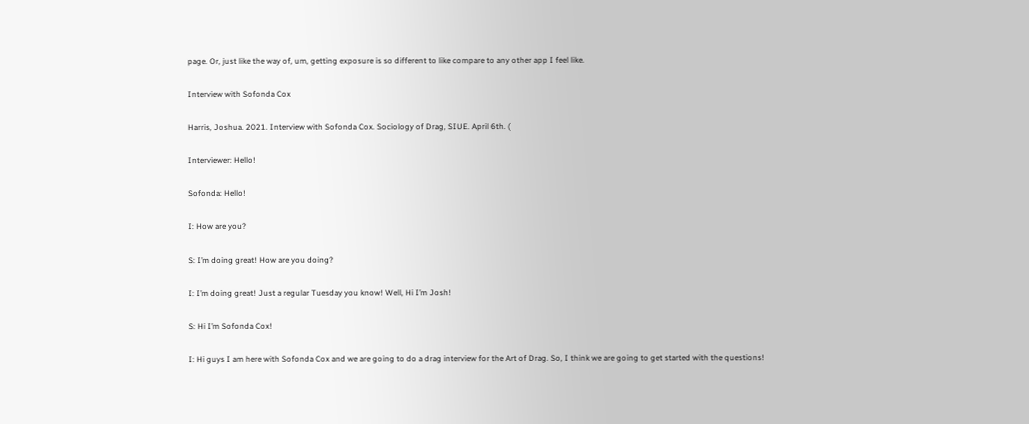page. Or, just like the way of, um, getting exposure is so different to like compare to any other app I feel like.

Interview with Sofonda Cox

Harris, Joshua. 2021. Interview with Sofonda Cox. Sociology of Drag, SIUE. April 6th. (

Interviewer: Hello!

Sofonda: Hello!

I: How are you?

S: I’m doing great! How are you doing?

I: I’m doing great! Just a regular Tuesday you know! Well, Hi I’m Josh!

S: Hi I’m Sofonda Cox!

I: Hi guys I am here with Sofonda Cox and we are going to do a drag interview for the Art of Drag. So, I think we are going to get started with the questions!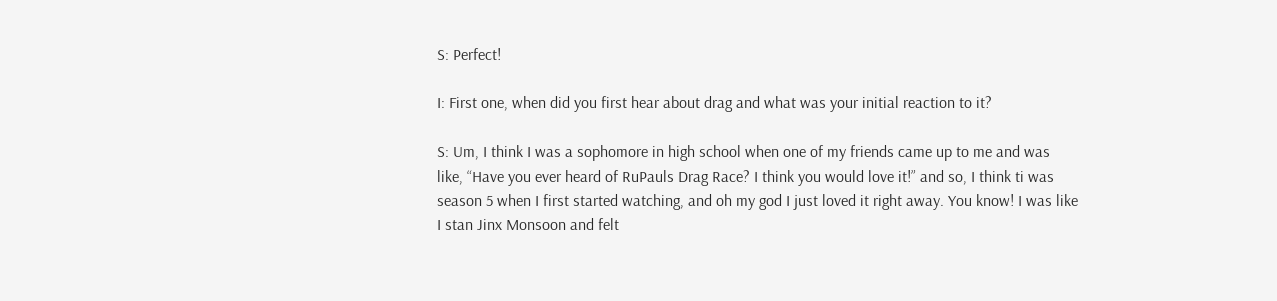S: Perfect!

I: First one, when did you first hear about drag and what was your initial reaction to it?

S: Um, I think I was a sophomore in high school when one of my friends came up to me and was like, “Have you ever heard of RuPauls Drag Race? I think you would love it!” and so, I think ti was season 5 when I first started watching, and oh my god I just loved it right away. You know! I was like I stan Jinx Monsoon and felt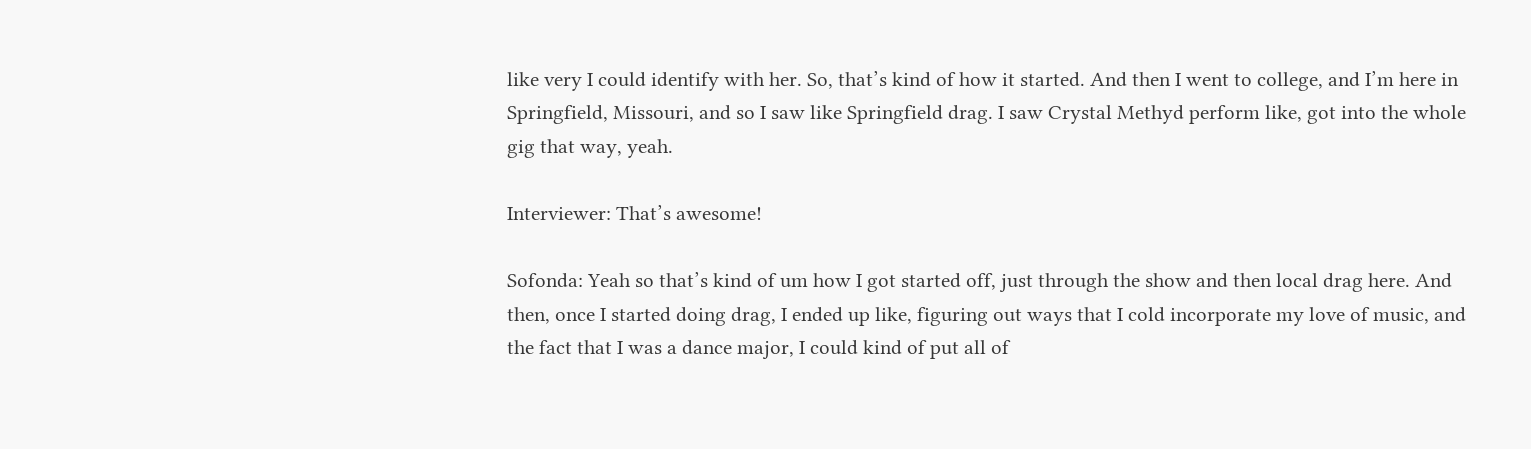like very I could identify with her. So, that’s kind of how it started. And then I went to college, and I’m here in Springfield, Missouri, and so I saw like Springfield drag. I saw Crystal Methyd perform like, got into the whole gig that way, yeah.

Interviewer: That’s awesome!

Sofonda: Yeah so that’s kind of um how I got started off, just through the show and then local drag here. And then, once I started doing drag, I ended up like, figuring out ways that I cold incorporate my love of music, and the fact that I was a dance major, I could kind of put all of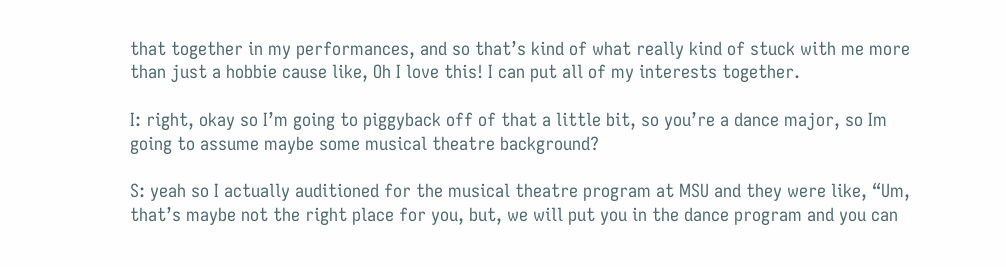that together in my performances, and so that’s kind of what really kind of stuck with me more than just a hobbie cause like, Oh I love this! I can put all of my interests together.

I: right, okay so I’m going to piggyback off of that a little bit, so you’re a dance major, so Im going to assume maybe some musical theatre background?

S: yeah so I actually auditioned for the musical theatre program at MSU and they were like, “Um, that’s maybe not the right place for you, but, we will put you in the dance program and you can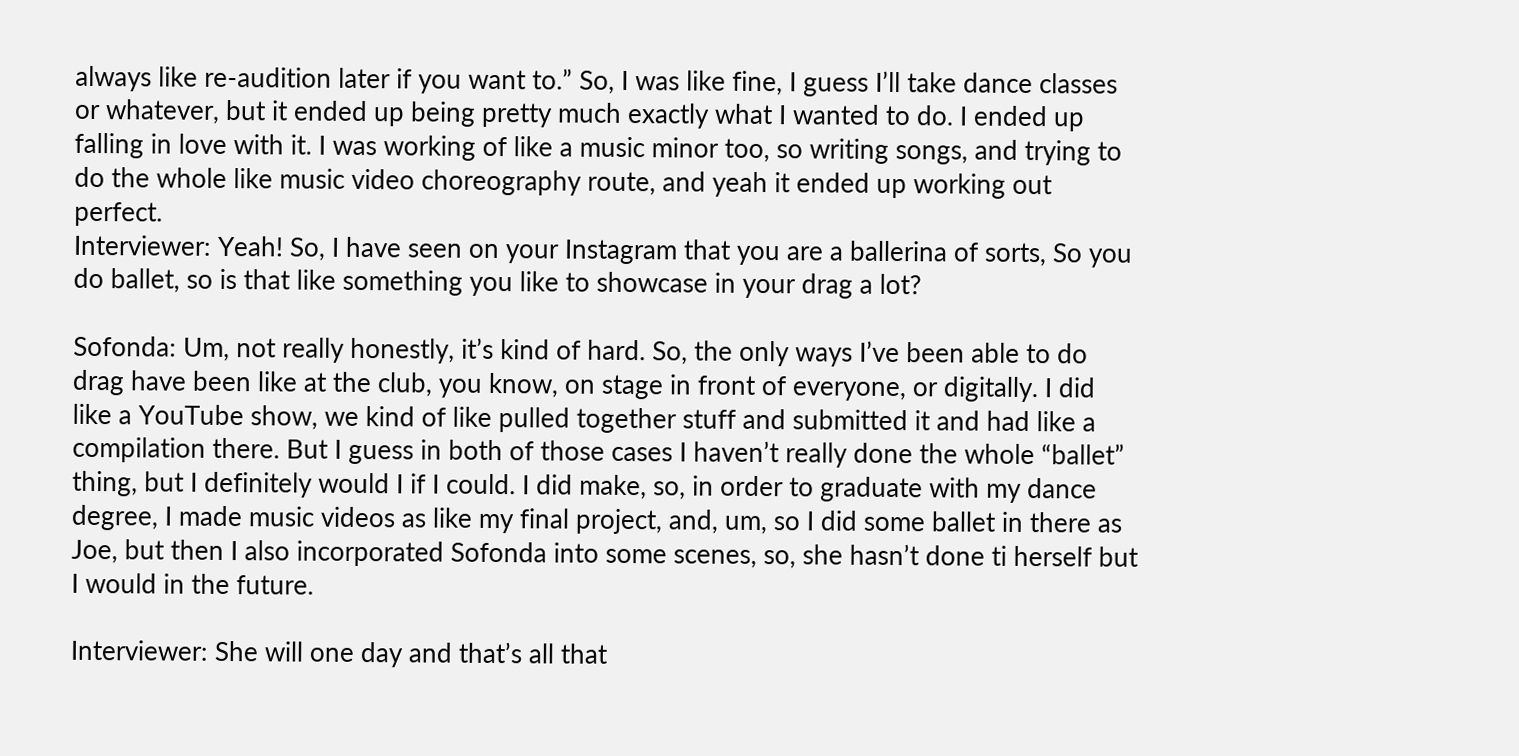always like re-audition later if you want to.” So, I was like fine, I guess I’ll take dance classes or whatever, but it ended up being pretty much exactly what I wanted to do. I ended up falling in love with it. I was working of like a music minor too, so writing songs, and trying to do the whole like music video choreography route, and yeah it ended up working out perfect.
Interviewer: Yeah! So, I have seen on your Instagram that you are a ballerina of sorts, So you do ballet, so is that like something you like to showcase in your drag a lot?

Sofonda: Um, not really honestly, it’s kind of hard. So, the only ways I’ve been able to do drag have been like at the club, you know, on stage in front of everyone, or digitally. I did like a YouTube show, we kind of like pulled together stuff and submitted it and had like a compilation there. But I guess in both of those cases I haven’t really done the whole “ballet” thing, but I definitely would I if I could. I did make, so, in order to graduate with my dance degree, I made music videos as like my final project, and, um, so I did some ballet in there as Joe, but then I also incorporated Sofonda into some scenes, so, she hasn’t done ti herself but I would in the future.

Interviewer: She will one day and that’s all that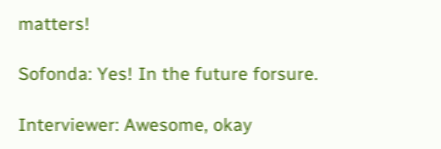matters!

Sofonda: Yes! In the future forsure.

Interviewer: Awesome, okay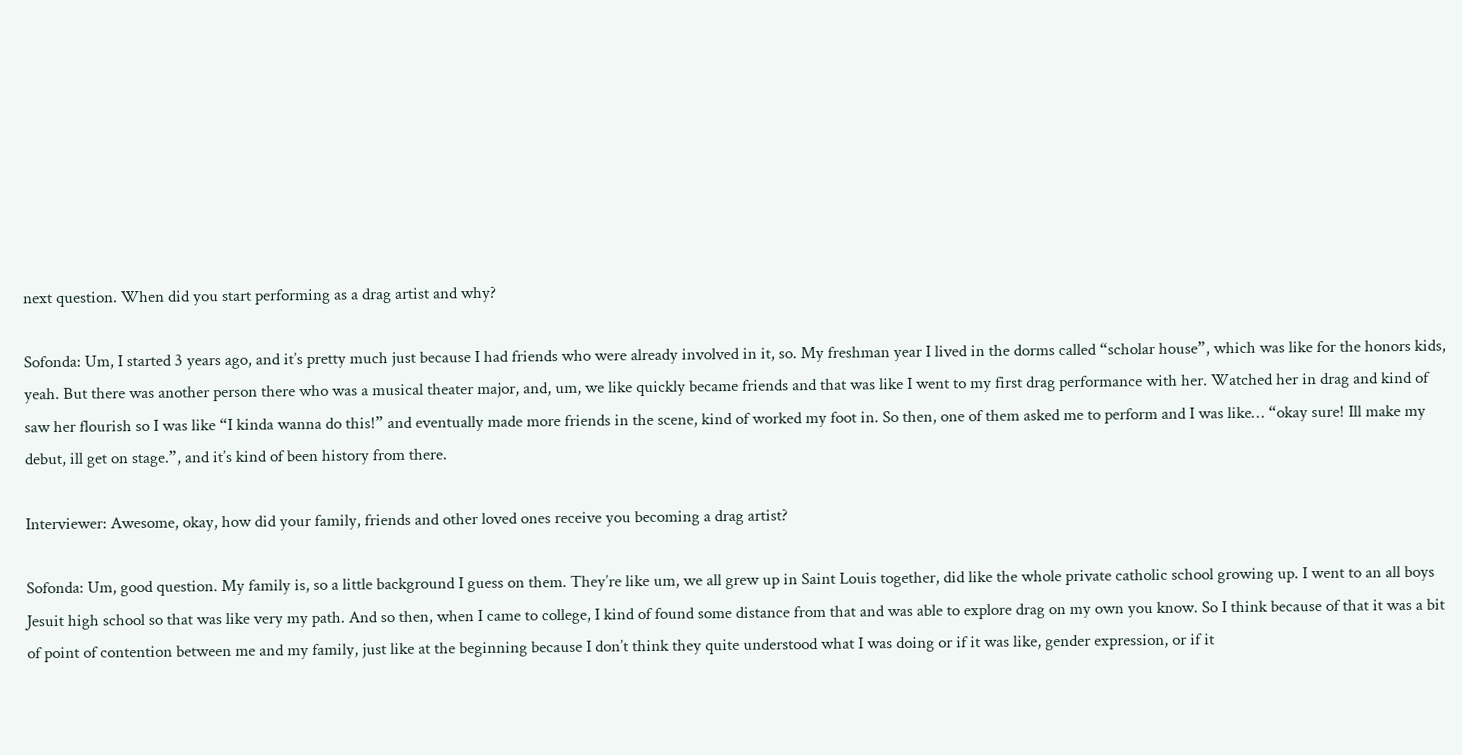next question. When did you start performing as a drag artist and why?

Sofonda: Um, I started 3 years ago, and it’s pretty much just because I had friends who were already involved in it, so. My freshman year I lived in the dorms called “scholar house”, which was like for the honors kids, yeah. But there was another person there who was a musical theater major, and, um, we like quickly became friends and that was like I went to my first drag performance with her. Watched her in drag and kind of saw her flourish so I was like “I kinda wanna do this!” and eventually made more friends in the scene, kind of worked my foot in. So then, one of them asked me to perform and I was like… “okay sure! Ill make my debut, ill get on stage.”, and it’s kind of been history from there.

Interviewer: Awesome, okay, how did your family, friends and other loved ones receive you becoming a drag artist?

Sofonda: Um, good question. My family is, so a little background I guess on them. They’re like um, we all grew up in Saint Louis together, did like the whole private catholic school growing up. I went to an all boys Jesuit high school so that was like very my path. And so then, when I came to college, I kind of found some distance from that and was able to explore drag on my own you know. So I think because of that it was a bit of point of contention between me and my family, just like at the beginning because I don’t think they quite understood what I was doing or if it was like, gender expression, or if it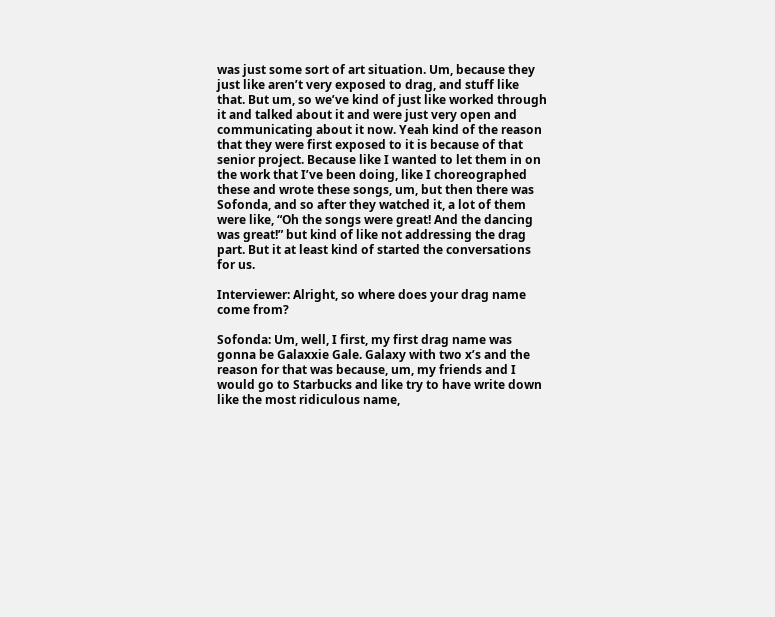was just some sort of art situation. Um, because they just like aren’t very exposed to drag, and stuff like that. But um, so we’ve kind of just like worked through it and talked about it and were just very open and communicating about it now. Yeah kind of the reason that they were first exposed to it is because of that senior project. Because like I wanted to let them in on the work that I’ve been doing, like I choreographed these and wrote these songs, um, but then there was Sofonda, and so after they watched it, a lot of them were like, “Oh the songs were great! And the dancing was great!” but kind of like not addressing the drag part. But it at least kind of started the conversations for us.

Interviewer: Alright, so where does your drag name come from?

Sofonda: Um, well, I first, my first drag name was gonna be Galaxxie Gale. Galaxy with two x’s and the reason for that was because, um, my friends and I would go to Starbucks and like try to have write down like the most ridiculous name,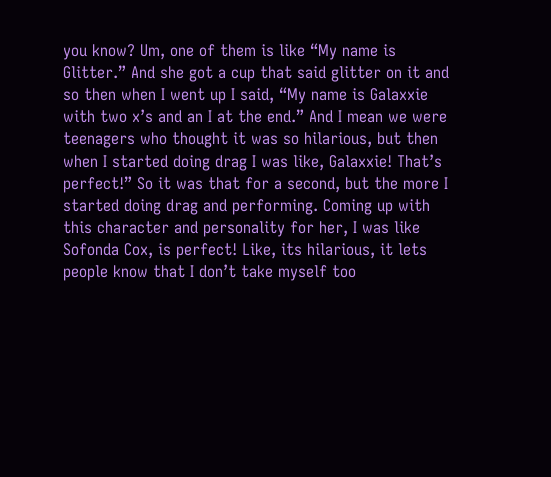you know? Um, one of them is like “My name is Glitter.” And she got a cup that said glitter on it and so then when I went up I said, “My name is Galaxxie with two x’s and an I at the end.” And I mean we were teenagers who thought it was so hilarious, but then when I started doing drag I was like, Galaxxie! That’s perfect!” So it was that for a second, but the more I started doing drag and performing. Coming up with this character and personality for her, I was like Sofonda Cox, is perfect! Like, its hilarious, it lets people know that I don’t take myself too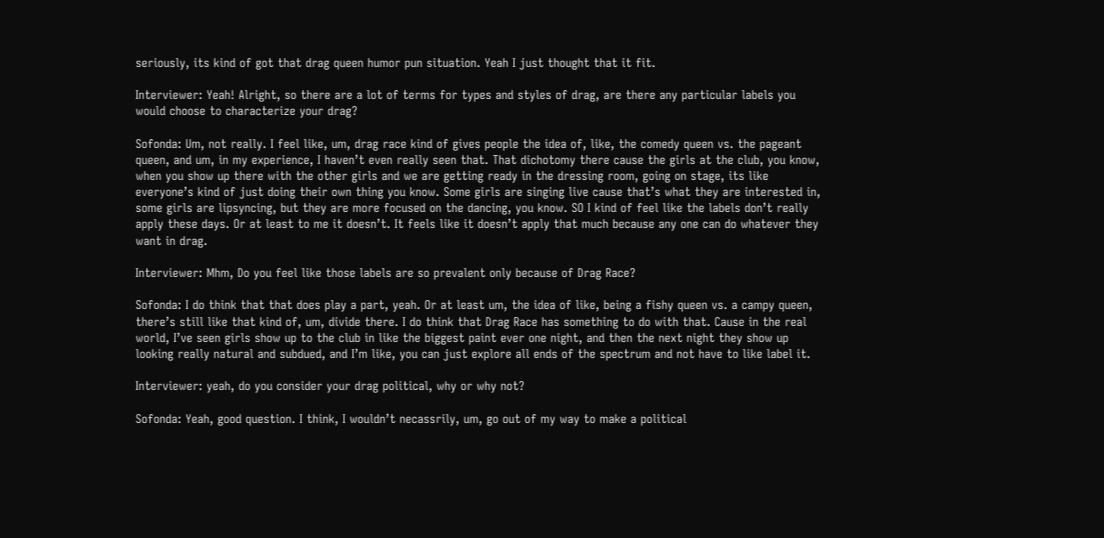seriously, its kind of got that drag queen humor pun situation. Yeah I just thought that it fit.

Interviewer: Yeah! Alright, so there are a lot of terms for types and styles of drag, are there any particular labels you would choose to characterize your drag?

Sofonda: Um, not really. I feel like, um, drag race kind of gives people the idea of, like, the comedy queen vs. the pageant queen, and um, in my experience, I haven’t even really seen that. That dichotomy there cause the girls at the club, you know, when you show up there with the other girls and we are getting ready in the dressing room, going on stage, its like everyone’s kind of just doing their own thing you know. Some girls are singing live cause that’s what they are interested in, some girls are lipsyncing, but they are more focused on the dancing, you know. SO I kind of feel like the labels don’t really apply these days. Or at least to me it doesn’t. It feels like it doesn’t apply that much because any one can do whatever they want in drag.

Interviewer: Mhm, Do you feel like those labels are so prevalent only because of Drag Race?

Sofonda: I do think that that does play a part, yeah. Or at least um, the idea of like, being a fishy queen vs. a campy queen, there’s still like that kind of, um, divide there. I do think that Drag Race has something to do with that. Cause in the real world, I’ve seen girls show up to the club in like the biggest paint ever one night, and then the next night they show up looking really natural and subdued, and I’m like, you can just explore all ends of the spectrum and not have to like label it.

Interviewer: yeah, do you consider your drag political, why or why not?

Sofonda: Yeah, good question. I think, I wouldn’t necassrily, um, go out of my way to make a political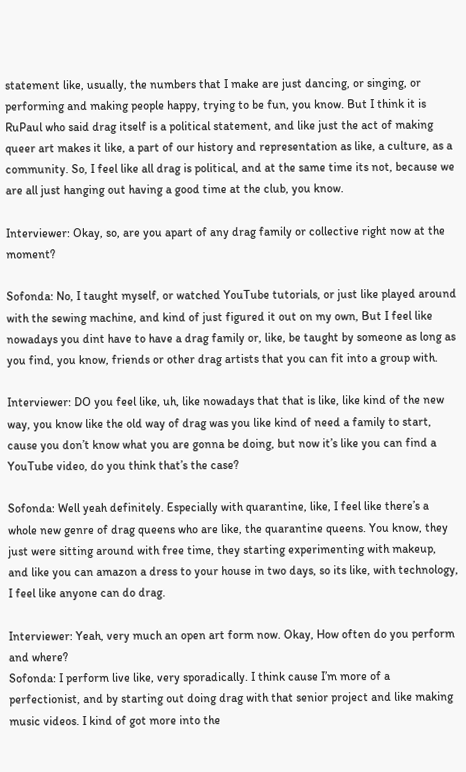statement like, usually, the numbers that I make are just dancing, or singing, or performing and making people happy, trying to be fun, you know. But I think it is RuPaul who said drag itself is a political statement, and like just the act of making queer art makes it like, a part of our history and representation as like, a culture, as a community. So, I feel like all drag is political, and at the same time its not, because we are all just hanging out having a good time at the club, you know.

Interviewer: Okay, so, are you apart of any drag family or collective right now at the moment?

Sofonda: No, I taught myself, or watched YouTube tutorials, or just like played around with the sewing machine, and kind of just figured it out on my own, But I feel like nowadays you dint have to have a drag family or, like, be taught by someone as long as you find, you know, friends or other drag artists that you can fit into a group with.

Interviewer: DO you feel like, uh, like nowadays that that is like, like kind of the new way, you know like the old way of drag was you like kind of need a family to start, cause you don’t know what you are gonna be doing, but now it’s like you can find a YouTube video, do you think that’s the case?

Sofonda: Well yeah definitely. Especially with quarantine, like, I feel like there’s a whole new genre of drag queens who are like, the quarantine queens. You know, they just were sitting around with free time, they starting experimenting with makeup, and like you can amazon a dress to your house in two days, so its like, with technology, I feel like anyone can do drag.

Interviewer: Yeah, very much an open art form now. Okay, How often do you perform and where?
Sofonda: I perform live like, very sporadically. I think cause I’m more of a perfectionist, and by starting out doing drag with that senior project and like making music videos. I kind of got more into the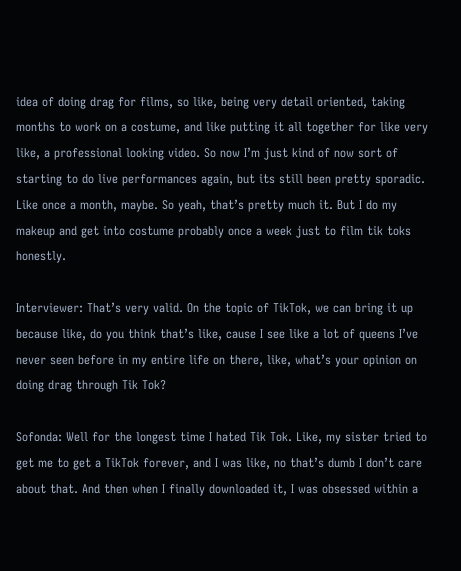idea of doing drag for films, so like, being very detail oriented, taking months to work on a costume, and like putting it all together for like very like, a professional looking video. So now I’m just kind of now sort of starting to do live performances again, but its still been pretty sporadic. Like once a month, maybe. So yeah, that’s pretty much it. But I do my makeup and get into costume probably once a week just to film tik toks honestly.

Interviewer: That’s very valid. On the topic of TikTok, we can bring it up because like, do you think that’s like, cause I see like a lot of queens I’ve never seen before in my entire life on there, like, what’s your opinion on doing drag through Tik Tok?

Sofonda: Well for the longest time I hated Tik Tok. Like, my sister tried to get me to get a TikTok forever, and I was like, no that’s dumb I don’t care about that. And then when I finally downloaded it, I was obsessed within a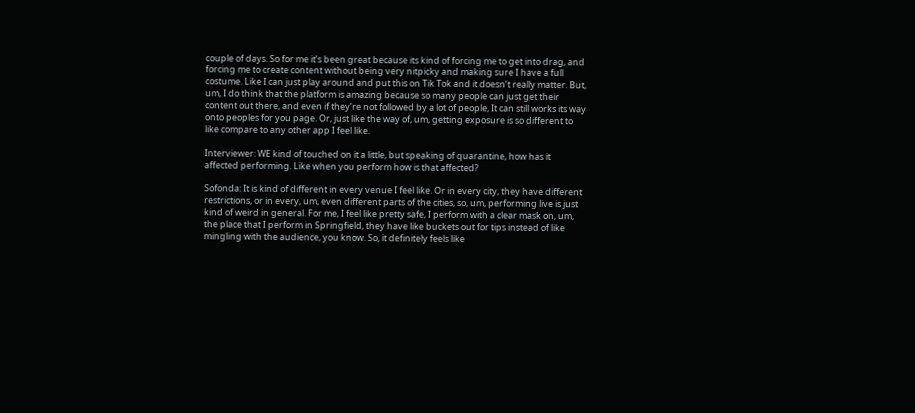couple of days. So for me it’s been great because its kind of forcing me to get into drag, and forcing me to create content without being very nitpicky and making sure I have a full costume. Like I can just play around and put this on Tik Tok and it doesn’t really matter. But, um, I do think that the platform is amazing because so many people can just get their content out there, and even if they’re not followed by a lot of people, It can still works its way onto peoples for you page. Or, just like the way of, um, getting exposure is so different to like compare to any other app I feel like.

Interviewer: WE kind of touched on it a little, but speaking of quarantine, how has it affected performing. Like when you perform how is that affected?

Sofonda: It is kind of different in every venue I feel like. Or in every city, they have different restrictions, or in every, um, even different parts of the cities, so, um, performing live is just kind of weird in general. For me, I feel like pretty safe, I perform with a clear mask on, um, the place that I perform in Springfield, they have like buckets out for tips instead of like mingling with the audience, you know. So, it definitely feels like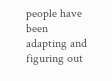people have been adapting and figuring out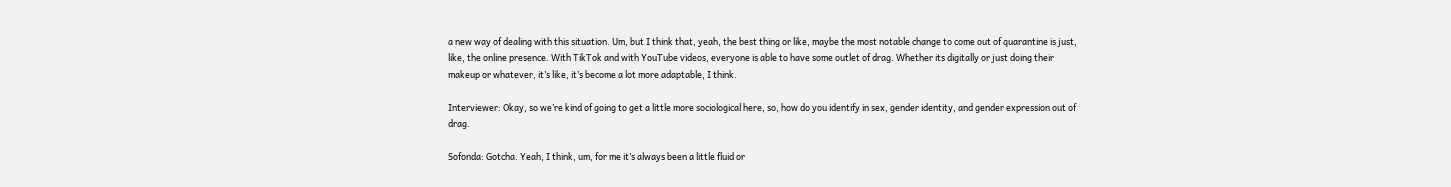a new way of dealing with this situation. Um, but I think that, yeah, the best thing or like, maybe the most notable change to come out of quarantine is just, like, the online presence. With TikTok and with YouTube videos, everyone is able to have some outlet of drag. Whether its digitally or just doing their makeup or whatever, it’s like, it’s become a lot more adaptable, I think.

Interviewer: Okay, so we’re kind of going to get a little more sociological here, so, how do you identify in sex, gender identity, and gender expression out of drag.

Sofonda: Gotcha. Yeah, I think, um, for me it’s always been a little fluid or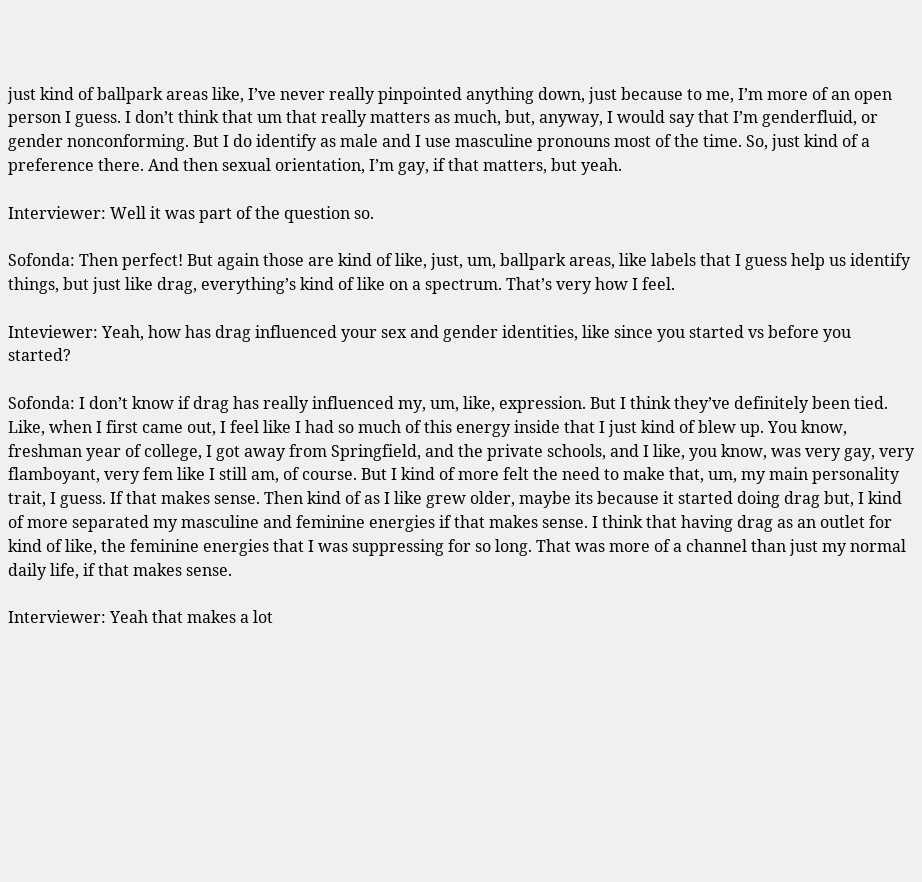just kind of ballpark areas like, I’ve never really pinpointed anything down, just because to me, I’m more of an open person I guess. I don’t think that um that really matters as much, but, anyway, I would say that I’m genderfluid, or gender nonconforming. But I do identify as male and I use masculine pronouns most of the time. So, just kind of a preference there. And then sexual orientation, I’m gay, if that matters, but yeah.

Interviewer: Well it was part of the question so.

Sofonda: Then perfect! But again those are kind of like, just, um, ballpark areas, like labels that I guess help us identify things, but just like drag, everything’s kind of like on a spectrum. That’s very how I feel.

Inteviewer: Yeah, how has drag influenced your sex and gender identities, like since you started vs before you started?

Sofonda: I don’t know if drag has really influenced my, um, like, expression. But I think they’ve definitely been tied. Like, when I first came out, I feel like I had so much of this energy inside that I just kind of blew up. You know, freshman year of college, I got away from Springfield, and the private schools, and I like, you know, was very gay, very flamboyant, very fem like I still am, of course. But I kind of more felt the need to make that, um, my main personality trait, I guess. If that makes sense. Then kind of as I like grew older, maybe its because it started doing drag but, I kind of more separated my masculine and feminine energies if that makes sense. I think that having drag as an outlet for kind of like, the feminine energies that I was suppressing for so long. That was more of a channel than just my normal daily life, if that makes sense.

Interviewer: Yeah that makes a lot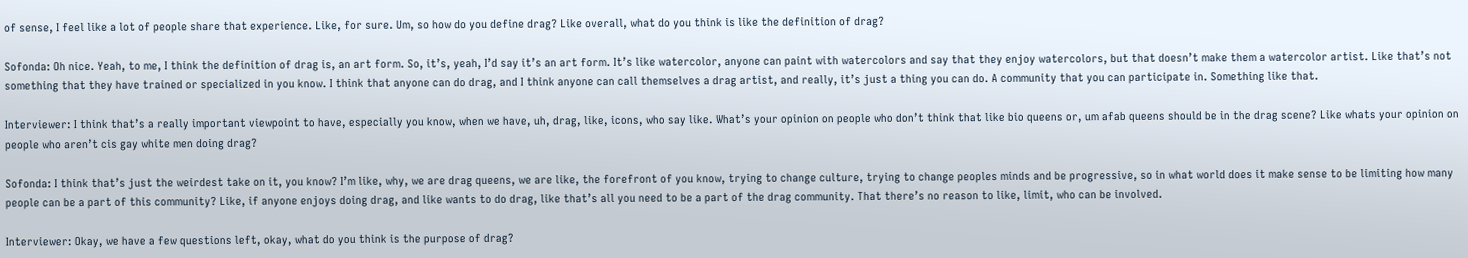of sense, I feel like a lot of people share that experience. Like, for sure. Um, so how do you define drag? Like overall, what do you think is like the definition of drag?

Sofonda: Oh nice. Yeah, to me, I think the definition of drag is, an art form. So, it’s, yeah, I’d say it’s an art form. It’s like watercolor, anyone can paint with watercolors and say that they enjoy watercolors, but that doesn’t make them a watercolor artist. Like that’s not something that they have trained or specialized in you know. I think that anyone can do drag, and I think anyone can call themselves a drag artist, and really, it’s just a thing you can do. A community that you can participate in. Something like that.

Interviewer: I think that’s a really important viewpoint to have, especially you know, when we have, uh, drag, like, icons, who say like. What’s your opinion on people who don’t think that like bio queens or, um afab queens should be in the drag scene? Like whats your opinion on people who aren’t cis gay white men doing drag?

Sofonda: I think that’s just the weirdest take on it, you know? I’m like, why, we are drag queens, we are like, the forefront of you know, trying to change culture, trying to change peoples minds and be progressive, so in what world does it make sense to be limiting how many people can be a part of this community? Like, if anyone enjoys doing drag, and like wants to do drag, like that’s all you need to be a part of the drag community. That there’s no reason to like, limit, who can be involved.

Interviewer: Okay, we have a few questions left, okay, what do you think is the purpose of drag?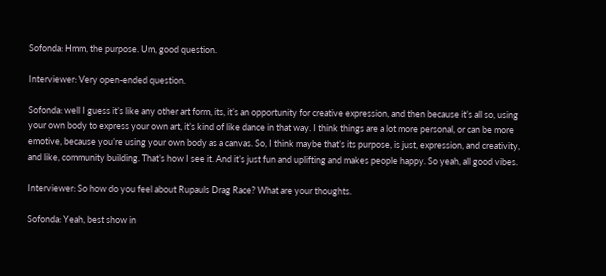Sofonda: Hmm, the purpose. Um, good question.

Interviewer: Very open-ended question.

Sofonda: well I guess it’s like any other art form, its, it’s an opportunity for creative expression, and then because it’s all so, using your own body to express your own art, it’s kind of like dance in that way. I think things are a lot more personal, or can be more emotive, because you’re using your own body as a canvas. So, I think maybe that’s its purpose, is just, expression, and creativity, and like, community building. That’s how I see it. And it’s just fun and uplifting and makes people happy. So yeah, all good vibes.

Interviewer: So how do you feel about Rupauls Drag Race? What are your thoughts.

Sofonda: Yeah, best show in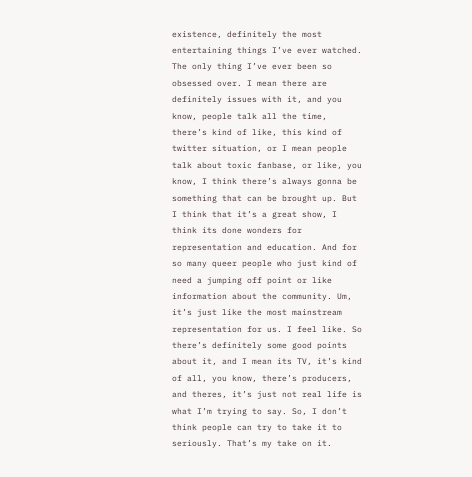existence, definitely the most entertaining things I’ve ever watched. The only thing I’ve ever been so obsessed over. I mean there are definitely issues with it, and you know, people talk all the time, there’s kind of like, this kind of twitter situation, or I mean people talk about toxic fanbase, or like, you know, I think there’s always gonna be something that can be brought up. But I think that it’s a great show, I think its done wonders for representation and education. And for so many queer people who just kind of need a jumping off point or like information about the community. Um, it’s just like the most mainstream representation for us. I feel like. So there’s definitely some good points about it, and I mean its TV, it’s kind of all, you know, there’s producers, and theres, it’s just not real life is what I’m trying to say. So, I don’t think people can try to take it to seriously. That’s my take on it.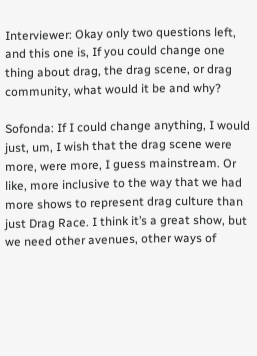Interviewer: Okay only two questions left, and this one is, If you could change one thing about drag, the drag scene, or drag community, what would it be and why?

Sofonda: If I could change anything, I would just, um, I wish that the drag scene were more, were more, I guess mainstream. Or like, more inclusive to the way that we had more shows to represent drag culture than just Drag Race. I think it’s a great show, but we need other avenues, other ways of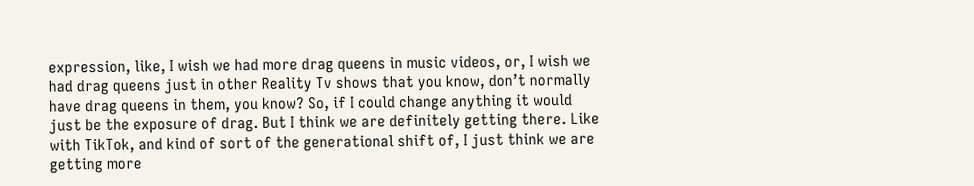expression, like, I wish we had more drag queens in music videos, or, I wish we had drag queens just in other Reality Tv shows that you know, don’t normally have drag queens in them, you know? So, if I could change anything it would just be the exposure of drag. But I think we are definitely getting there. Like with TikTok, and kind of sort of the generational shift of, I just think we are getting more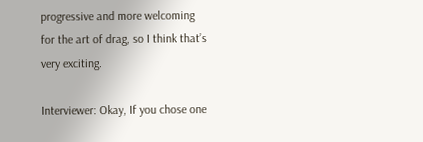progressive and more welcoming for the art of drag, so I think that’s very exciting.

Interviewer: Okay, If you chose one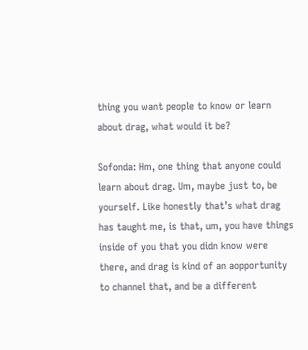thing you want people to know or learn about drag, what would it be?

Sofonda: Hm, one thing that anyone could learn about drag. Um, maybe just to, be yourself. Like honestly that’s what drag has taught me, is that, um, you have things inside of you that you didn know were there, and drag is kind of an aopportunity to channel that, and be a different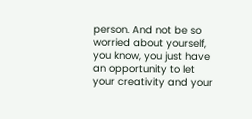person. And not be so worried about yourself, you know, you just have an opportunity to let your creativity and your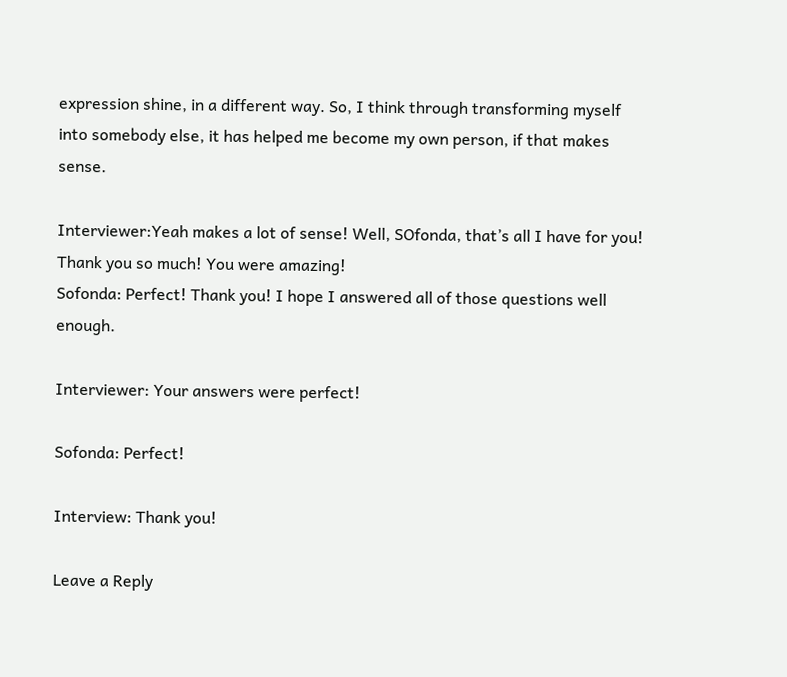expression shine, in a different way. So, I think through transforming myself into somebody else, it has helped me become my own person, if that makes sense.

Interviewer:Yeah makes a lot of sense! Well, SOfonda, that’s all I have for you! Thank you so much! You were amazing!
Sofonda: Perfect! Thank you! I hope I answered all of those questions well enough.

Interviewer: Your answers were perfect!

Sofonda: Perfect!

Interview: Thank you!

Leave a Reply